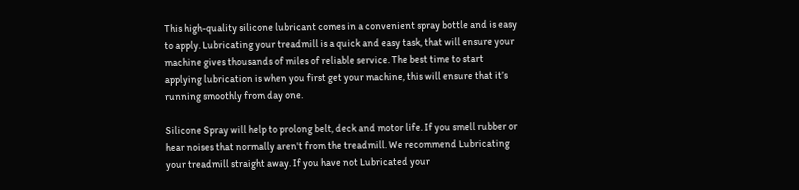This high-quality silicone lubricant comes in a convenient spray bottle and is easy to apply. Lubricating your treadmill is a quick and easy task, that will ensure your machine gives thousands of miles of reliable service. The best time to start applying lubrication is when you first get your machine, this will ensure that it’s running smoothly from day one.

Silicone Spray will help to prolong belt, deck and motor life. If you smell rubber or hear noises that normally aren't from the treadmill. We recommend Lubricating your treadmill straight away. If you have not Lubricated your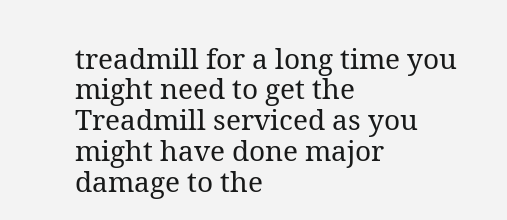treadmill for a long time you might need to get the Treadmill serviced as you might have done major damage to the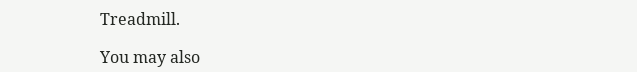Treadmill.

You may also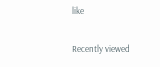like

Recently viewed